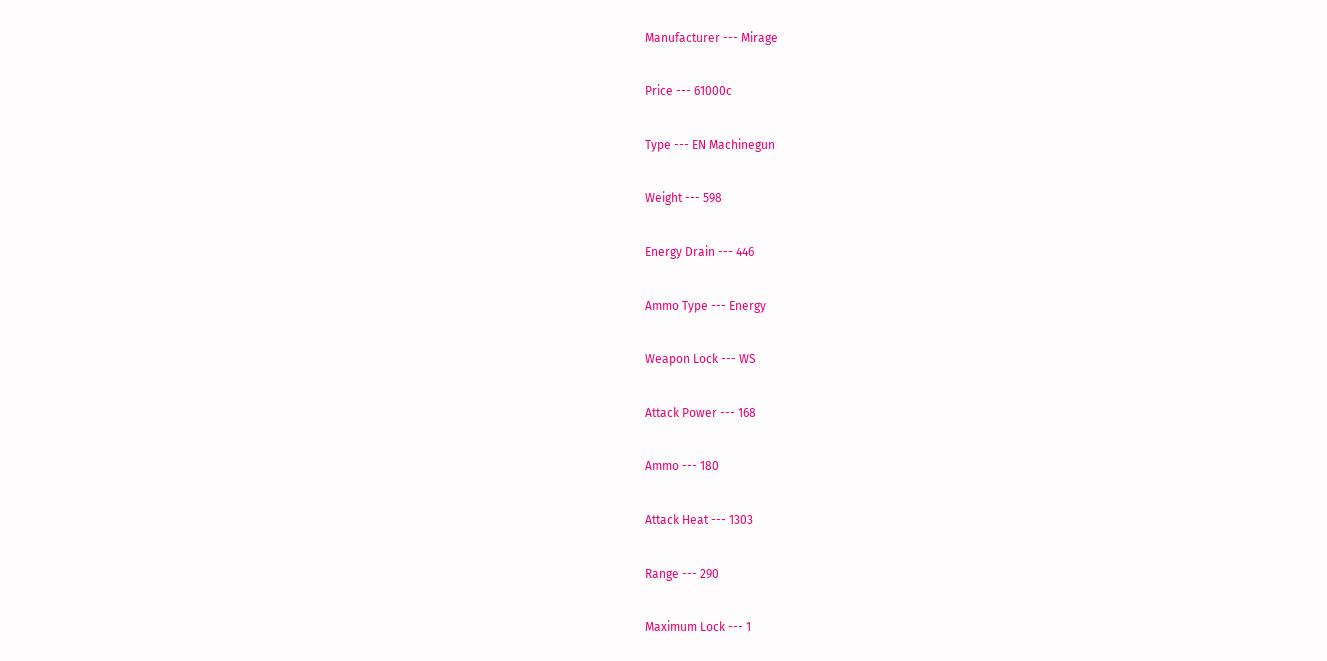Manufacturer --- Mirage

Price --- 61000c

Type --- EN Machinegun

Weight --- 598

Energy Drain --- 446

Ammo Type --- Energy

Weapon Lock --- WS

Attack Power --- 168

Ammo --- 180

Attack Heat --- 1303

Range --- 290

Maximum Lock --- 1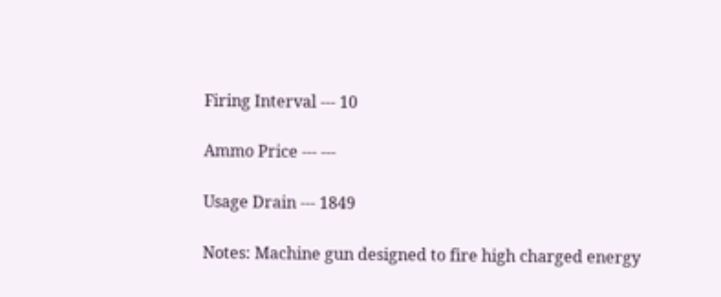Firing Interval --- 10

Ammo Price --- ---

Usage Drain --- 1849

Notes: Machine gun designed to fire high charged energy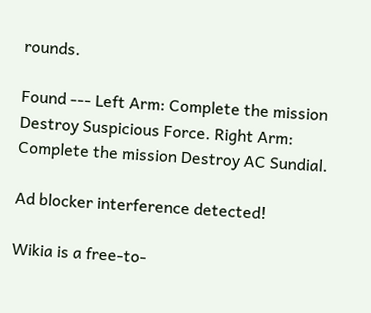rounds.

Found --- Left Arm: Complete the mission Destroy Suspicious Force. Right Arm: Complete the mission Destroy AC Sundial.

Ad blocker interference detected!

Wikia is a free-to-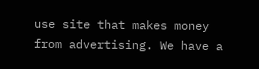use site that makes money from advertising. We have a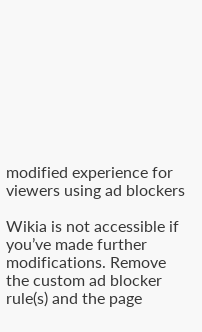modified experience for viewers using ad blockers

Wikia is not accessible if you’ve made further modifications. Remove the custom ad blocker rule(s) and the page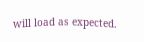will load as expected.